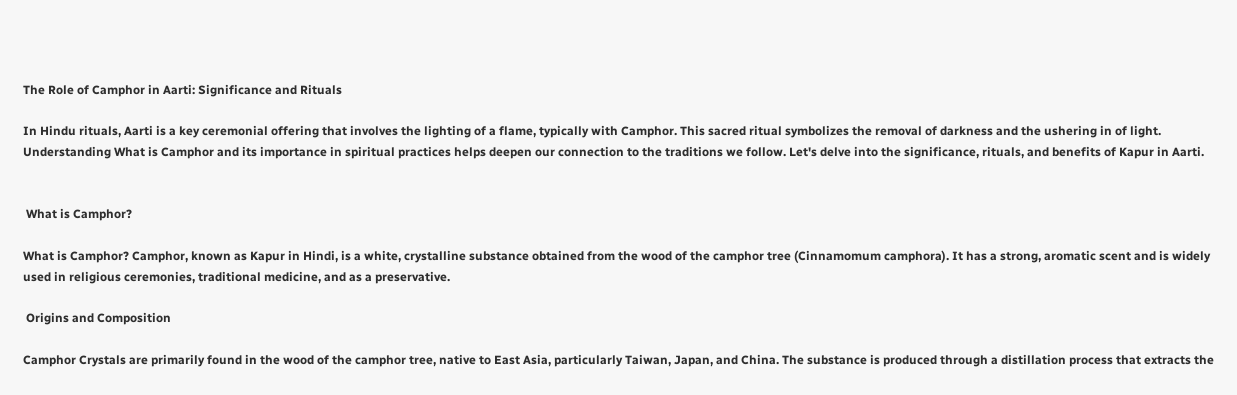The Role of Camphor in Aarti: Significance and Rituals

In Hindu rituals, Aarti is a key ceremonial offering that involves the lighting of a flame, typically with Camphor. This sacred ritual symbolizes the removal of darkness and the ushering in of light. Understanding What is Camphor and its importance in spiritual practices helps deepen our connection to the traditions we follow. Let's delve into the significance, rituals, and benefits of Kapur in Aarti.


 What is Camphor?

What is Camphor? Camphor, known as Kapur in Hindi, is a white, crystalline substance obtained from the wood of the camphor tree (Cinnamomum camphora). It has a strong, aromatic scent and is widely used in religious ceremonies, traditional medicine, and as a preservative.

 Origins and Composition

Camphor Crystals are primarily found in the wood of the camphor tree, native to East Asia, particularly Taiwan, Japan, and China. The substance is produced through a distillation process that extracts the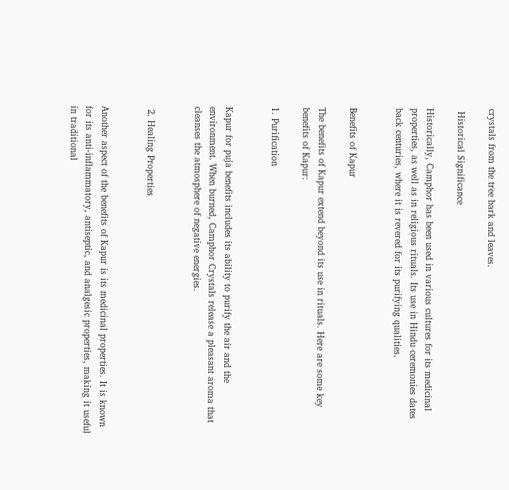crystals from the tree bark and leaves.

 Historical Significance

Historically, Camphor has been used in various cultures for its medicinal properties, as well as in religious rituals. Its use in Hindu ceremonies dates back centuries, where it is revered for its purifying qualities.


Benefits of Kapur

The benefits of Kapur extend beyond its use in rituals. Here are some key benefits of Kapur:

1. Purification


Kapur for puja benefits includes its ability to purify the air and the environment. When burned, Camphor Crystals release a pleasant aroma that cleanses the atmosphere of negative energies.


 2. Healing Properties


Another aspect of the benefits of Kapur is its medicinal properties. It is known for its anti-inflammatory, antiseptic, and analgesic properties, making it useful in traditional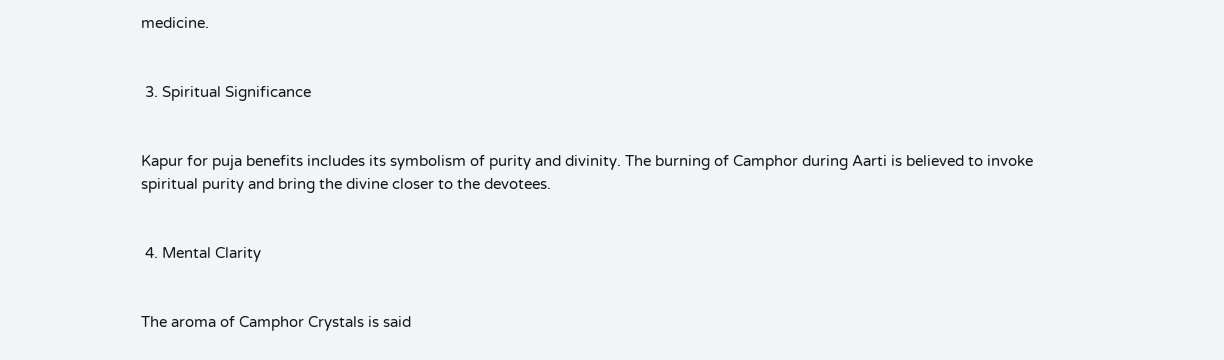medicine.


 3. Spiritual Significance


Kapur for puja benefits includes its symbolism of purity and divinity. The burning of Camphor during Aarti is believed to invoke spiritual purity and bring the divine closer to the devotees.


 4. Mental Clarity


The aroma of Camphor Crystals is said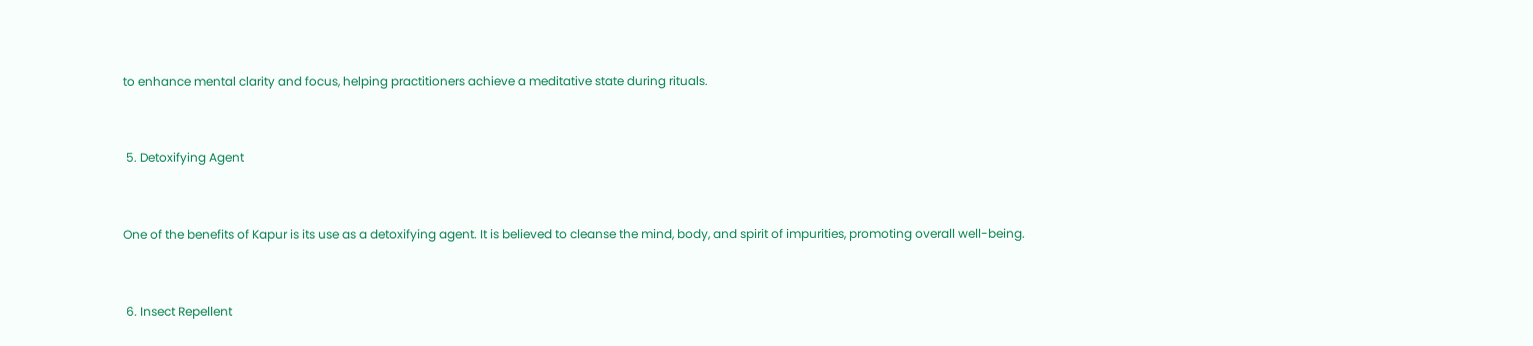to enhance mental clarity and focus, helping practitioners achieve a meditative state during rituals.


 5. Detoxifying Agent


One of the benefits of Kapur is its use as a detoxifying agent. It is believed to cleanse the mind, body, and spirit of impurities, promoting overall well-being.


 6. Insect Repellent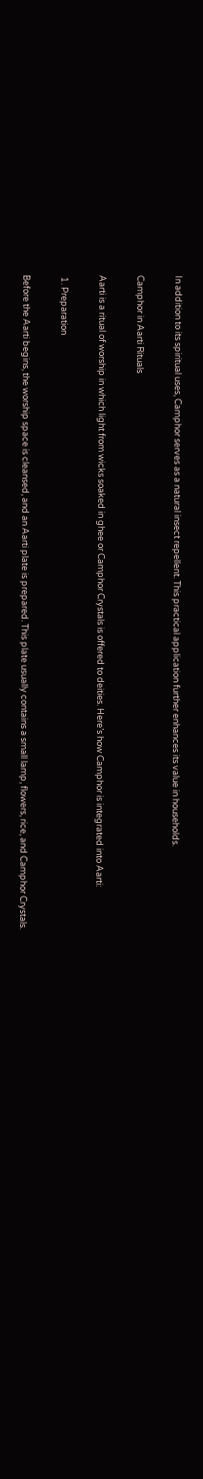In addition to its spiritual uses, Camphor serves as a natural insect repellent. This practical application further enhances its value in households.

Camphor in Aarti Rituals

Aarti is a ritual of worship in which light from wicks soaked in ghee or Camphor Crystals is offered to deities. Here’s how Camphor is integrated into Aarti:

 1. Preparation

Before the Aarti begins, the worship space is cleansed, and an Aarti plate is prepared. This plate usually contains a small lamp, flowers, rice, and Camphor Crystals.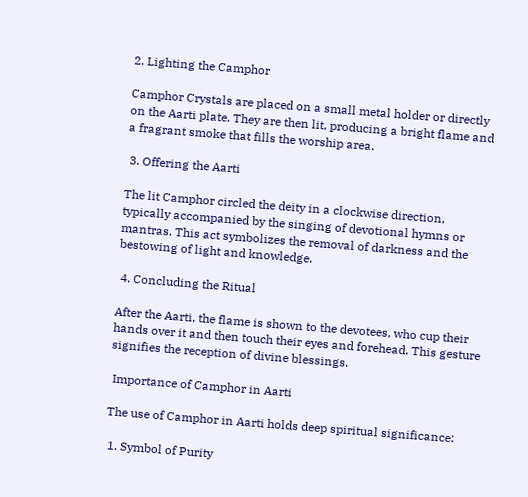2. Lighting the Camphor

Camphor Crystals are placed on a small metal holder or directly on the Aarti plate. They are then lit, producing a bright flame and a fragrant smoke that fills the worship area.

 3. Offering the Aarti

The lit Camphor circled the deity in a clockwise direction, typically accompanied by the singing of devotional hymns or mantras. This act symbolizes the removal of darkness and the bestowing of light and knowledge.

 4. Concluding the Ritual

After the Aarti, the flame is shown to the devotees, who cup their hands over it and then touch their eyes and forehead. This gesture signifies the reception of divine blessings.

 Importance of Camphor in Aarti

The use of Camphor in Aarti holds deep spiritual significance:

 1. Symbol of Purity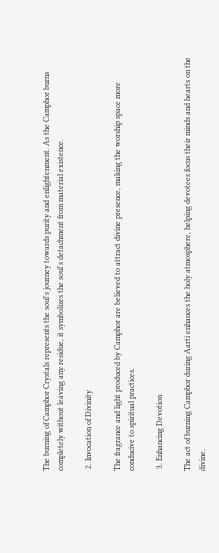The burning of Camphor Crystals represents the soul's journey towards purity and enlightenment. As the Camphor burns completely without leaving any residue, it symbolizes the soul's detachment from material existence.

 2. Invocation of Divinity

The fragrance and light produced by Camphor are believed to attract divine presence, making the worship space more conducive to spiritual practices.

 3. Enhancing Devotion

The act of burning Camphor during Aarti enhances the holy atmosphere, helping devotees focus their minds and hearts on the divine.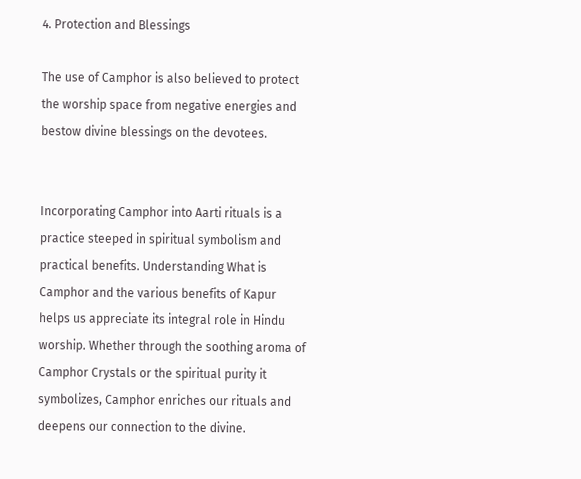4. Protection and Blessings

The use of Camphor is also believed to protect the worship space from negative energies and bestow divine blessings on the devotees.


Incorporating Camphor into Aarti rituals is a practice steeped in spiritual symbolism and practical benefits. Understanding What is Camphor and the various benefits of Kapur helps us appreciate its integral role in Hindu worship. Whether through the soothing aroma of Camphor Crystals or the spiritual purity it symbolizes, Camphor enriches our rituals and deepens our connection to the divine.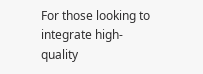For those looking to integrate high-quality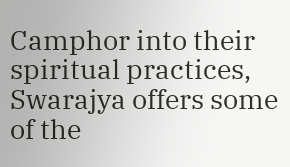Camphor into their spiritual practices, Swarajya offers some of the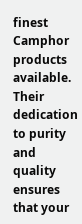finest Camphor products available. Their dedication to purity and quality ensures that your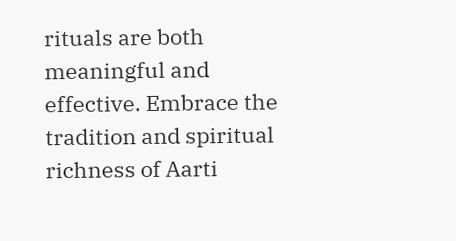rituals are both meaningful and effective. Embrace the tradition and spiritual richness of Aarti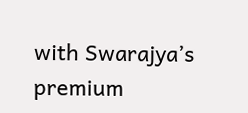with Swarajya’s premium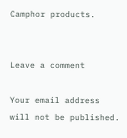Camphor products.


Leave a comment

Your email address will not be published.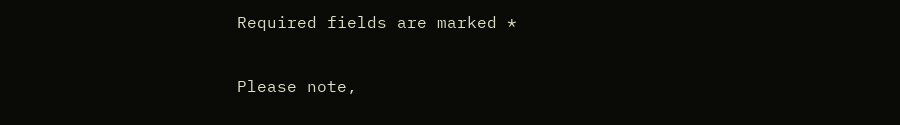Required fields are marked *

Please note,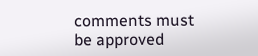comments must be approved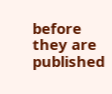before they are published